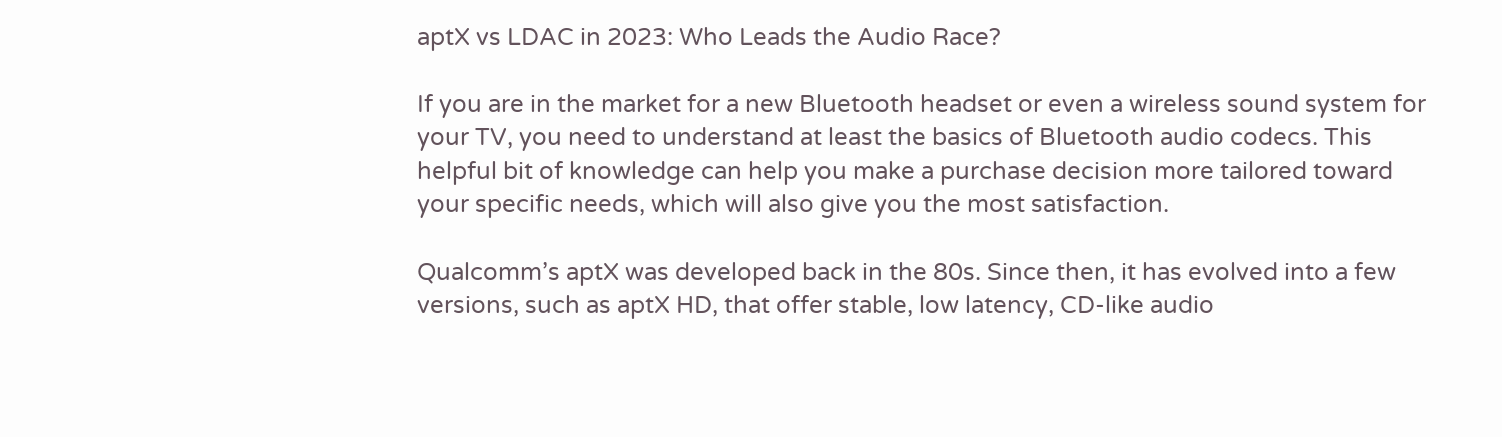aptX vs LDAC in 2023: Who Leads the Audio Race?

If you are in the market for a new Bluetooth headset or even a wireless sound system for your TV, you need to understand at least the basics of Bluetooth audio codecs. This helpful bit of knowledge can help you make a purchase decision more tailored toward your specific needs, which will also give you the most satisfaction.

Qualcomm’s aptX was developed back in the 80s. Since then, it has evolved into a few versions, such as aptX HD, that offer stable, low latency, CD-like audio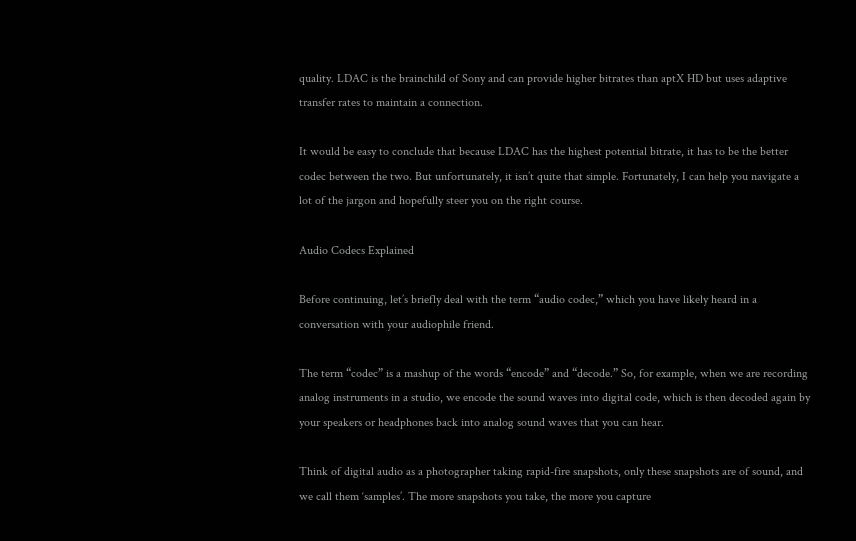quality. LDAC is the brainchild of Sony and can provide higher bitrates than aptX HD but uses adaptive transfer rates to maintain a connection.

It would be easy to conclude that because LDAC has the highest potential bitrate, it has to be the better codec between the two. But unfortunately, it isn’t quite that simple. Fortunately, I can help you navigate a lot of the jargon and hopefully steer you on the right course.

Audio Codecs Explained

Before continuing, let’s briefly deal with the term “audio codec,” which you have likely heard in a conversation with your audiophile friend.

The term “codec” is a mashup of the words “encode” and “decode.” So, for example, when we are recording analog instruments in a studio, we encode the sound waves into digital code, which is then decoded again by your speakers or headphones back into analog sound waves that you can hear.

Think of digital audio as a photographer taking rapid-fire snapshots, only these snapshots are of sound, and we call them ‘samples’. The more snapshots you take, the more you capture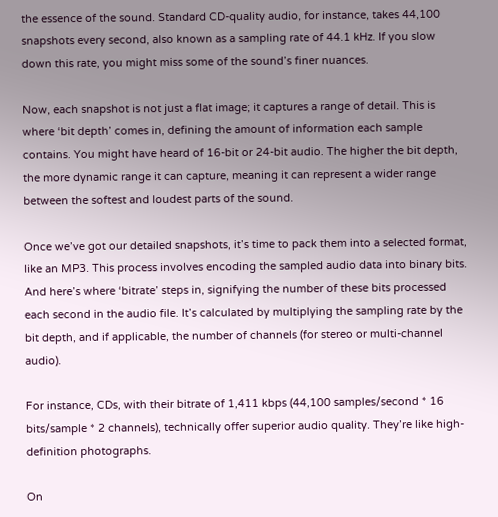the essence of the sound. Standard CD-quality audio, for instance, takes 44,100 snapshots every second, also known as a sampling rate of 44.1 kHz. If you slow down this rate, you might miss some of the sound’s finer nuances.

Now, each snapshot is not just a flat image; it captures a range of detail. This is where ‘bit depth’ comes in, defining the amount of information each sample contains. You might have heard of 16-bit or 24-bit audio. The higher the bit depth, the more dynamic range it can capture, meaning it can represent a wider range between the softest and loudest parts of the sound.

Once we’ve got our detailed snapshots, it’s time to pack them into a selected format, like an MP3. This process involves encoding the sampled audio data into binary bits. And here’s where ‘bitrate’ steps in, signifying the number of these bits processed each second in the audio file. It’s calculated by multiplying the sampling rate by the bit depth, and if applicable, the number of channels (for stereo or multi-channel audio).

For instance, CDs, with their bitrate of 1,411 kbps (44,100 samples/second * 16 bits/sample * 2 channels), technically offer superior audio quality. They’re like high-definition photographs.

On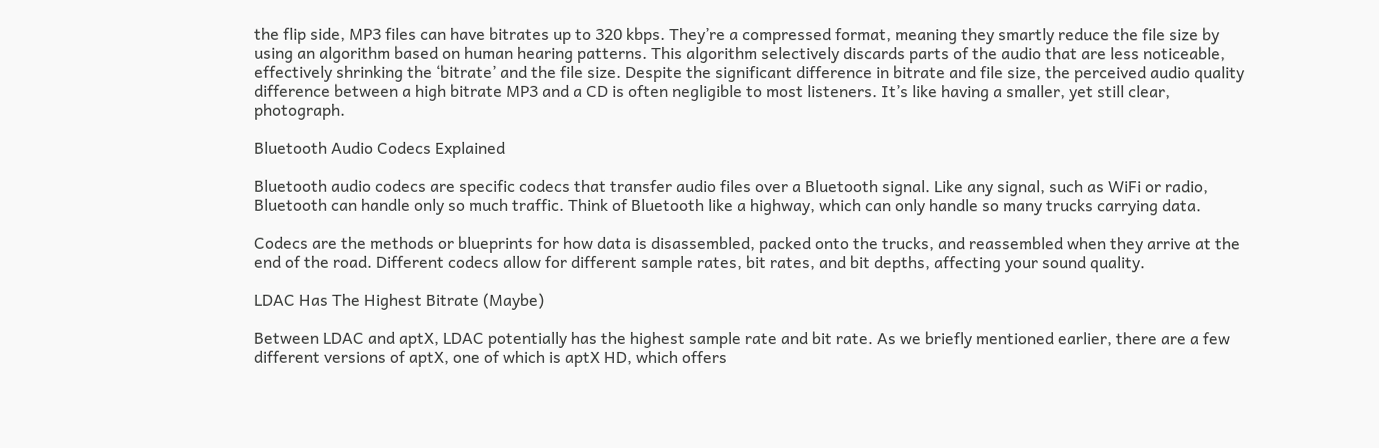the flip side, MP3 files can have bitrates up to 320 kbps. They’re a compressed format, meaning they smartly reduce the file size by using an algorithm based on human hearing patterns. This algorithm selectively discards parts of the audio that are less noticeable, effectively shrinking the ‘bitrate’ and the file size. Despite the significant difference in bitrate and file size, the perceived audio quality difference between a high bitrate MP3 and a CD is often negligible to most listeners. It’s like having a smaller, yet still clear, photograph.

Bluetooth Audio Codecs Explained

Bluetooth audio codecs are specific codecs that transfer audio files over a Bluetooth signal. Like any signal, such as WiFi or radio, Bluetooth can handle only so much traffic. Think of Bluetooth like a highway, which can only handle so many trucks carrying data.

Codecs are the methods or blueprints for how data is disassembled, packed onto the trucks, and reassembled when they arrive at the end of the road. Different codecs allow for different sample rates, bit rates, and bit depths, affecting your sound quality.

LDAC Has The Highest Bitrate (Maybe)

Between LDAC and aptX, LDAC potentially has the highest sample rate and bit rate. As we briefly mentioned earlier, there are a few different versions of aptX, one of which is aptX HD, which offers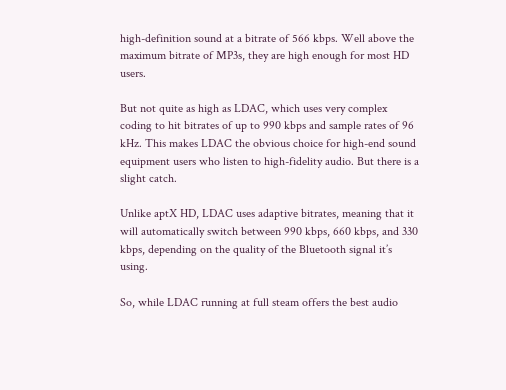high-definition sound at a bitrate of 566 kbps. Well above the maximum bitrate of MP3s, they are high enough for most HD users.

But not quite as high as LDAC, which uses very complex coding to hit bitrates of up to 990 kbps and sample rates of 96 kHz. This makes LDAC the obvious choice for high-end sound equipment users who listen to high-fidelity audio. But there is a slight catch.

Unlike aptX HD, LDAC uses adaptive bitrates, meaning that it will automatically switch between 990 kbps, 660 kbps, and 330 kbps, depending on the quality of the Bluetooth signal it’s using.

So, while LDAC running at full steam offers the best audio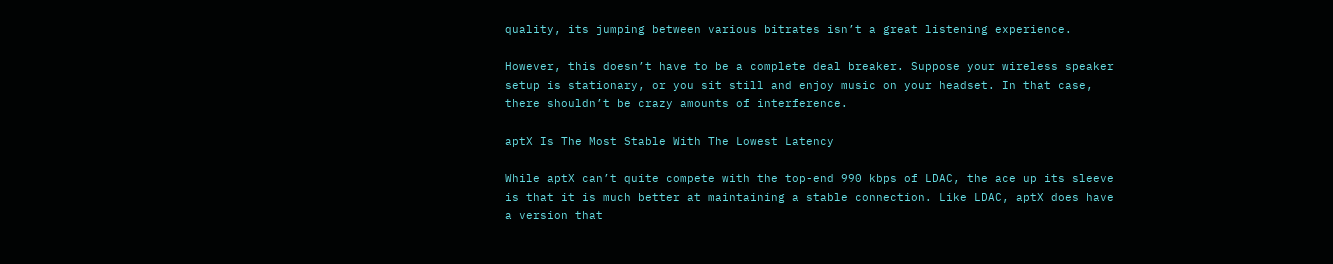quality, its jumping between various bitrates isn’t a great listening experience.

However, this doesn’t have to be a complete deal breaker. Suppose your wireless speaker setup is stationary, or you sit still and enjoy music on your headset. In that case, there shouldn’t be crazy amounts of interference.

aptX Is The Most Stable With The Lowest Latency

While aptX can’t quite compete with the top-end 990 kbps of LDAC, the ace up its sleeve is that it is much better at maintaining a stable connection. Like LDAC, aptX does have a version that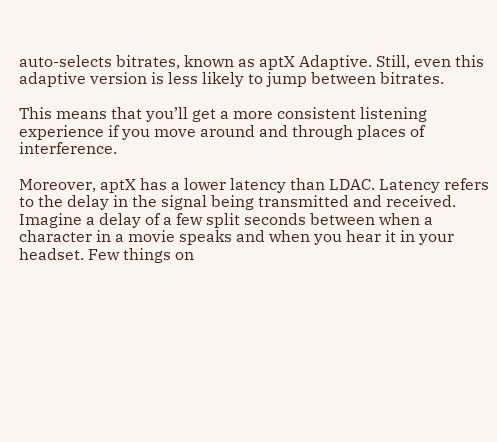auto-selects bitrates, known as aptX Adaptive. Still, even this adaptive version is less likely to jump between bitrates.

This means that you’ll get a more consistent listening experience if you move around and through places of interference.

Moreover, aptX has a lower latency than LDAC. Latency refers to the delay in the signal being transmitted and received. Imagine a delay of a few split seconds between when a character in a movie speaks and when you hear it in your headset. Few things on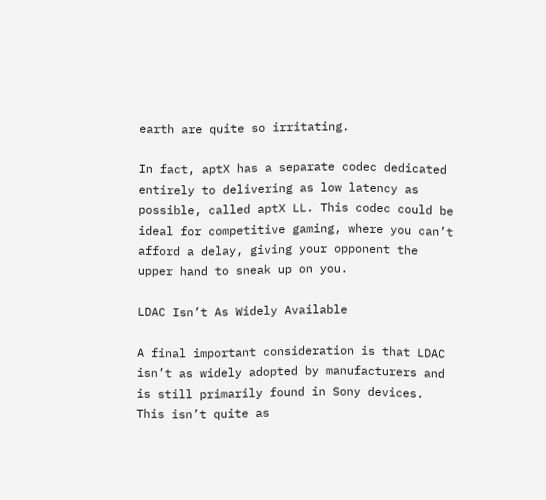earth are quite so irritating.

In fact, aptX has a separate codec dedicated entirely to delivering as low latency as possible, called aptX LL. This codec could be ideal for competitive gaming, where you can’t afford a delay, giving your opponent the upper hand to sneak up on you.

LDAC Isn’t As Widely Available

A final important consideration is that LDAC isn’t as widely adopted by manufacturers and is still primarily found in Sony devices. This isn’t quite as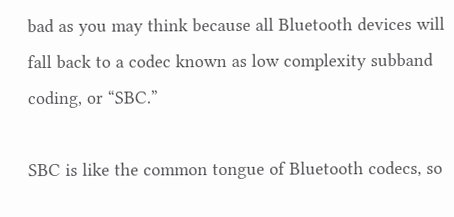bad as you may think because all Bluetooth devices will fall back to a codec known as low complexity subband coding, or “SBC.”

SBC is like the common tongue of Bluetooth codecs, so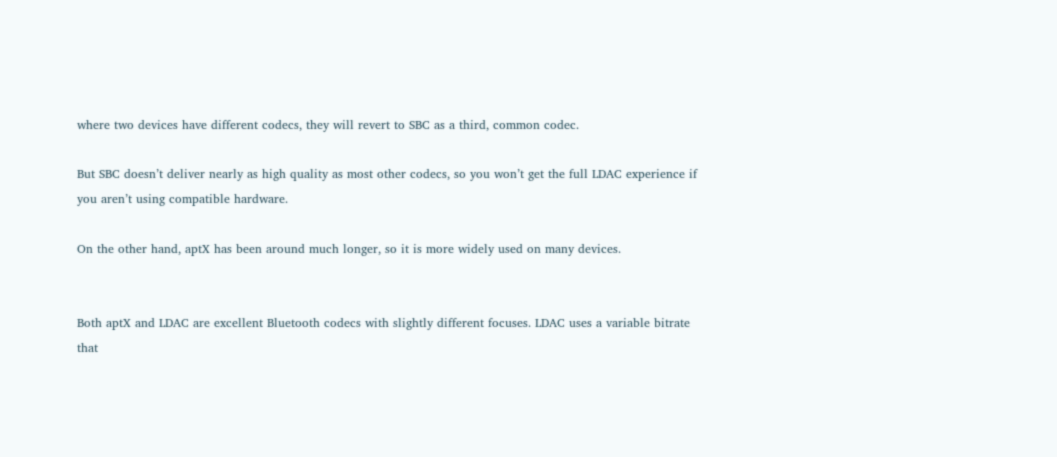where two devices have different codecs, they will revert to SBC as a third, common codec.

But SBC doesn’t deliver nearly as high quality as most other codecs, so you won’t get the full LDAC experience if you aren’t using compatible hardware.

On the other hand, aptX has been around much longer, so it is more widely used on many devices.


Both aptX and LDAC are excellent Bluetooth codecs with slightly different focuses. LDAC uses a variable bitrate that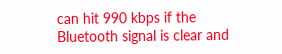can hit 990 kbps if the Bluetooth signal is clear and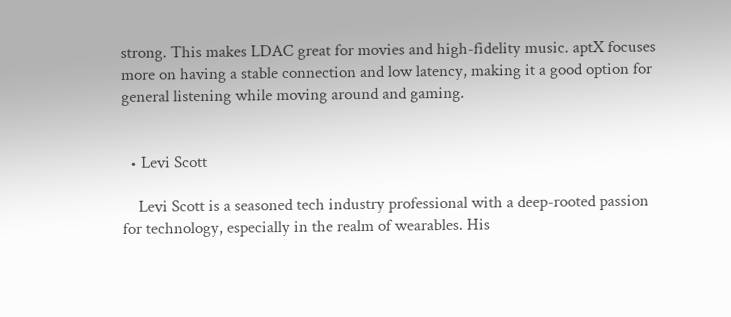strong. This makes LDAC great for movies and high-fidelity music. aptX focuses more on having a stable connection and low latency, making it a good option for general listening while moving around and gaming.


  • Levi Scott

    Levi Scott is a seasoned tech industry professional with a deep-rooted passion for technology, especially in the realm of wearables. His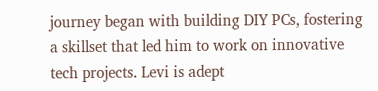journey began with building DIY PCs, fostering a skillset that led him to work on innovative tech projects. Levi is adept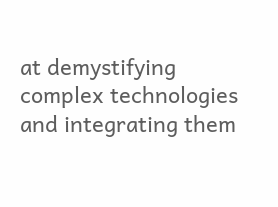at demystifying complex technologies and integrating them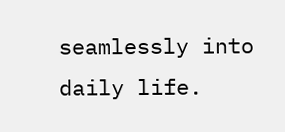seamlessly into daily life.